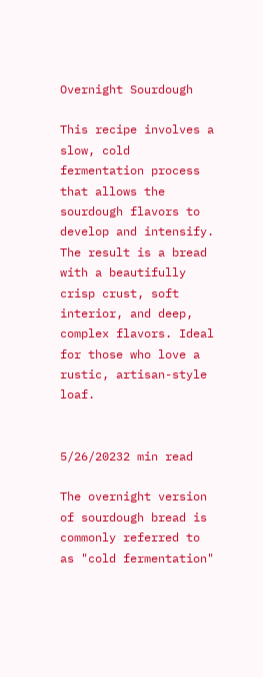Overnight Sourdough

This recipe involves a slow, cold fermentation process that allows the sourdough flavors to develop and intensify. The result is a bread with a beautifully crisp crust, soft interior, and deep, complex flavors. Ideal for those who love a rustic, artisan-style loaf.


5/26/20232 min read

The overnight version of sourdough bread is commonly referred to as "cold fermentation"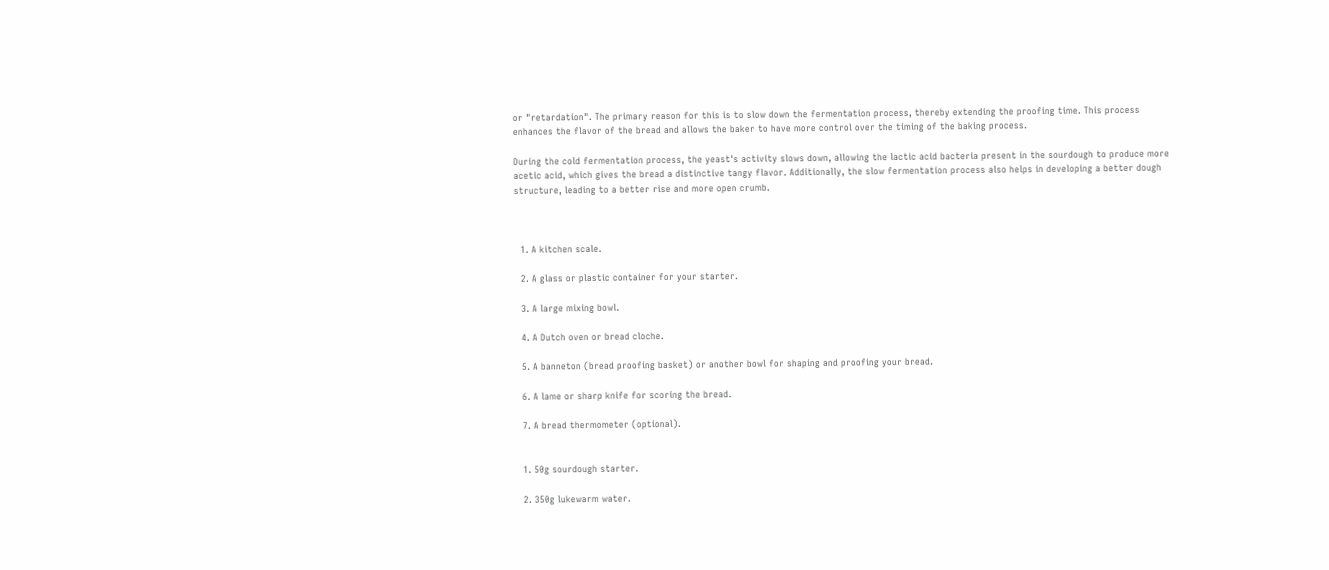or "retardation". The primary reason for this is to slow down the fermentation process, thereby extending the proofing time. This process enhances the flavor of the bread and allows the baker to have more control over the timing of the baking process.

During the cold fermentation process, the yeast's activity slows down, allowing the lactic acid bacteria present in the sourdough to produce more acetic acid, which gives the bread a distinctive tangy flavor. Additionally, the slow fermentation process also helps in developing a better dough structure, leading to a better rise and more open crumb.



  1. A kitchen scale.

  2. A glass or plastic container for your starter.

  3. A large mixing bowl.

  4. A Dutch oven or bread cloche.

  5. A banneton (bread proofing basket) or another bowl for shaping and proofing your bread.

  6. A lame or sharp knife for scoring the bread.

  7. A bread thermometer (optional).


  1. 50g sourdough starter.

  2. 350g lukewarm water.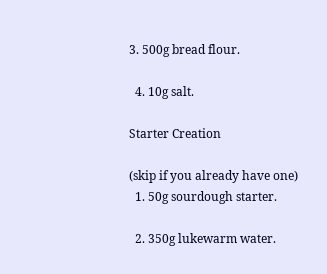3. 500g bread flour.

  4. 10g salt.

Starter Creation

(skip if you already have one)
  1. 50g sourdough starter.

  2. 350g lukewarm water.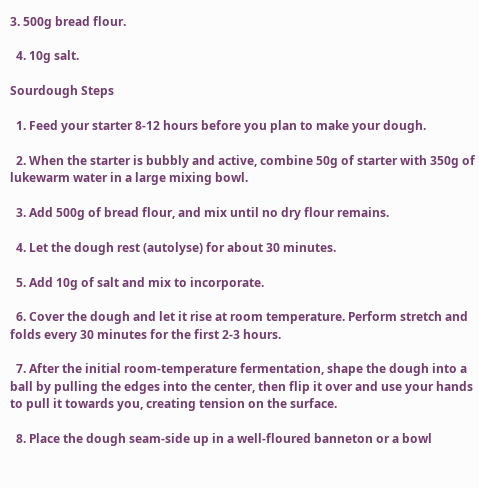3. 500g bread flour.

  4. 10g salt.

Sourdough Steps

  1. Feed your starter 8-12 hours before you plan to make your dough.

  2. When the starter is bubbly and active, combine 50g of starter with 350g of lukewarm water in a large mixing bowl.

  3. Add 500g of bread flour, and mix until no dry flour remains.

  4. Let the dough rest (autolyse) for about 30 minutes.

  5. Add 10g of salt and mix to incorporate.

  6. Cover the dough and let it rise at room temperature. Perform stretch and folds every 30 minutes for the first 2-3 hours.

  7. After the initial room-temperature fermentation, shape the dough into a ball by pulling the edges into the center, then flip it over and use your hands to pull it towards you, creating tension on the surface.

  8. Place the dough seam-side up in a well-floured banneton or a bowl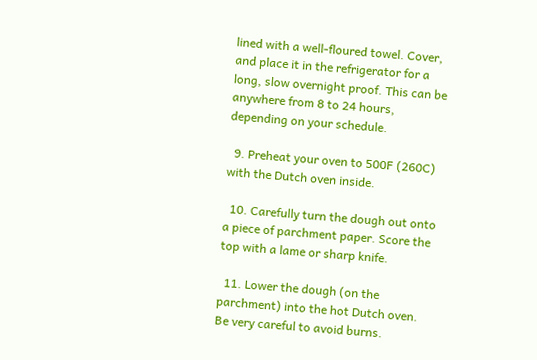lined with a well-floured towel. Cover, and place it in the refrigerator for a long, slow overnight proof. This can be anywhere from 8 to 24 hours, depending on your schedule.

  9. Preheat your oven to 500F (260C) with the Dutch oven inside.

  10. Carefully turn the dough out onto a piece of parchment paper. Score the top with a lame or sharp knife.

  11. Lower the dough (on the parchment) into the hot Dutch oven. Be very careful to avoid burns.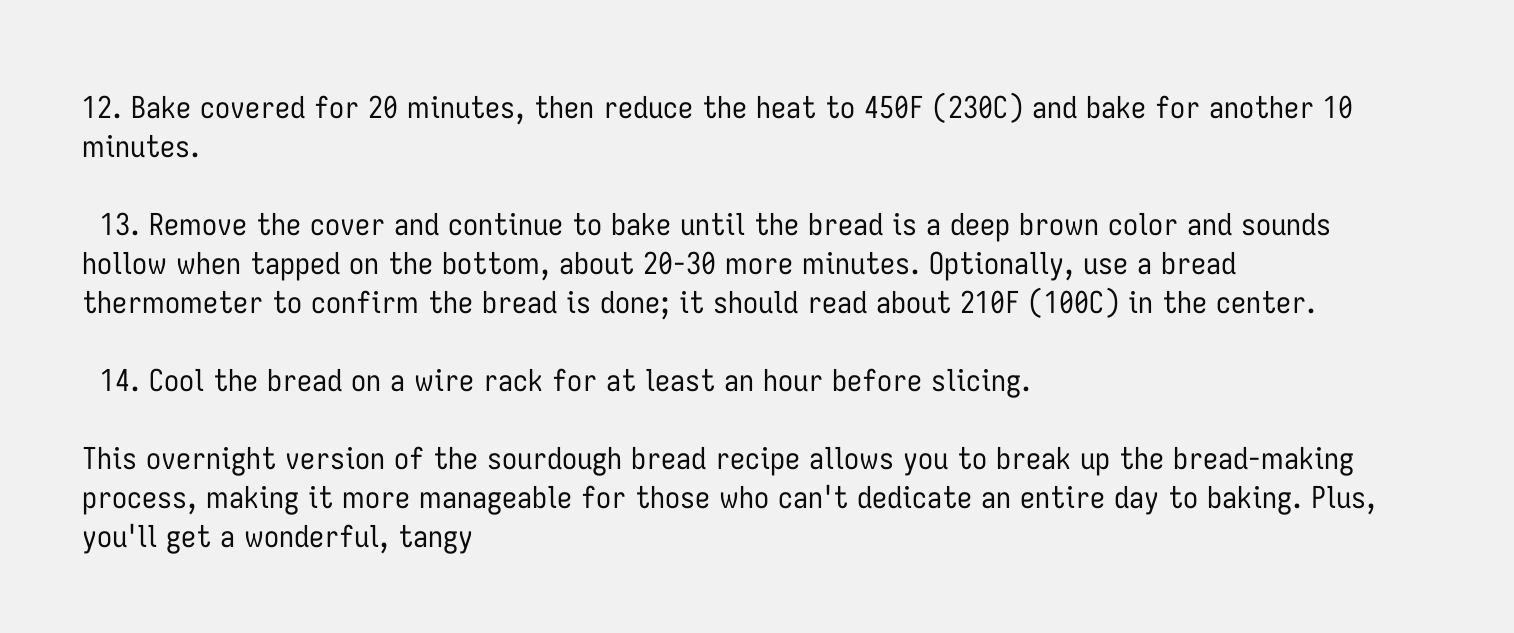12. Bake covered for 20 minutes, then reduce the heat to 450F (230C) and bake for another 10 minutes.

  13. Remove the cover and continue to bake until the bread is a deep brown color and sounds hollow when tapped on the bottom, about 20-30 more minutes. Optionally, use a bread thermometer to confirm the bread is done; it should read about 210F (100C) in the center.

  14. Cool the bread on a wire rack for at least an hour before slicing.

This overnight version of the sourdough bread recipe allows you to break up the bread-making process, making it more manageable for those who can't dedicate an entire day to baking. Plus, you'll get a wonderful, tangy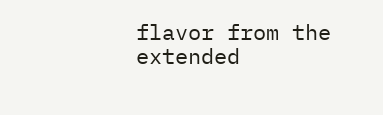flavor from the extended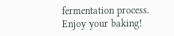fermentation process. Enjoy your baking!